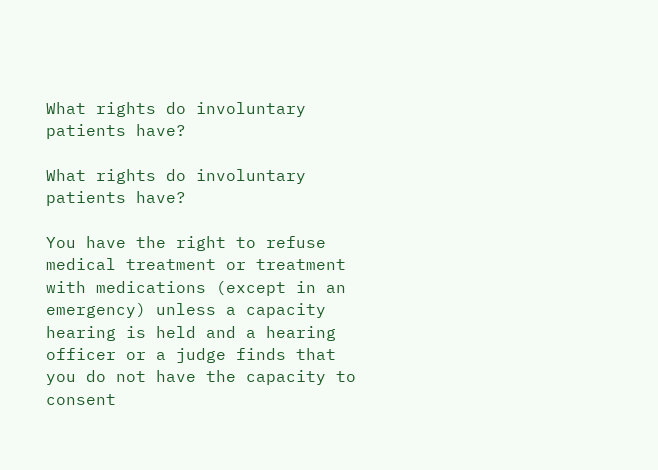What rights do involuntary patients have?

What rights do involuntary patients have?

You have the right to refuse medical treatment or treatment with medications (except in an emergency) unless a capacity hearing is held and a hearing officer or a judge finds that you do not have the capacity to consent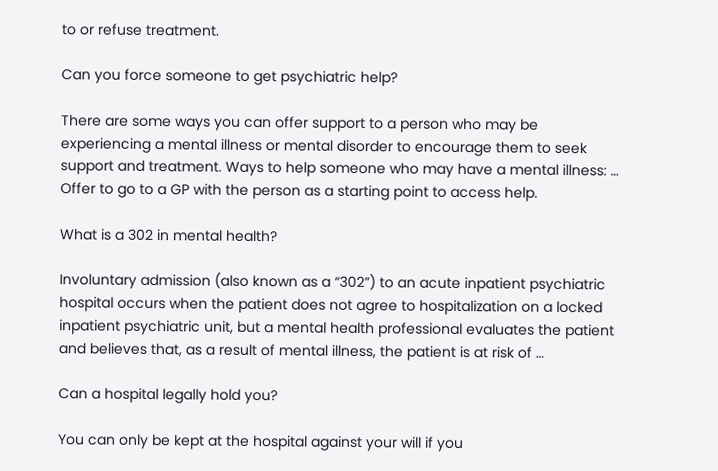to or refuse treatment.

Can you force someone to get psychiatric help?

There are some ways you can offer support to a person who may be experiencing a mental illness or mental disorder to encourage them to seek support and treatment. Ways to help someone who may have a mental illness: … Offer to go to a GP with the person as a starting point to access help.

What is a 302 in mental health?

Involuntary admission (also known as a “302”) to an acute inpatient psychiatric hospital occurs when the patient does not agree to hospitalization on a locked inpatient psychiatric unit, but a mental health professional evaluates the patient and believes that, as a result of mental illness, the patient is at risk of …

Can a hospital legally hold you?

You can only be kept at the hospital against your will if you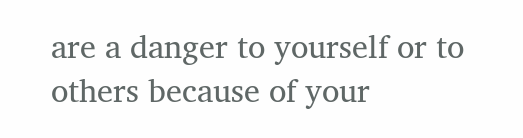are a danger to yourself or to others because of your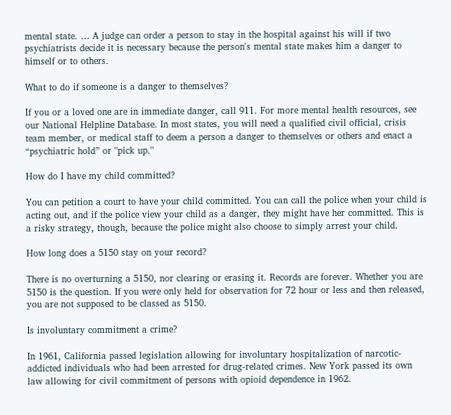mental state. … A judge can order a person to stay in the hospital against his will if two psychiatrists decide it is necessary because the person's mental state makes him a danger to himself or to others.

What to do if someone is a danger to themselves?

If you or a loved one are in immediate danger, call 911. For more mental health resources, see our National Helpline Database. In most states, you will need a qualified civil official, crisis team member, or medical staff to deem a person a danger to themselves or others and enact a “psychiatric hold” or "pick up."

How do I have my child committed?

You can petition a court to have your child committed. You can call the police when your child is acting out, and if the police view your child as a danger, they might have her committed. This is a risky strategy, though, because the police might also choose to simply arrest your child.

How long does a 5150 stay on your record?

There is no overturning a 5150, nor clearing or erasing it. Records are forever. Whether you are 5150 is the question. If you were only held for observation for 72 hour or less and then released, you are not supposed to be classed as 5150.

Is involuntary commitment a crime?

In 1961, California passed legislation allowing for involuntary hospitalization of narcotic-addicted individuals who had been arrested for drug-related crimes. New York passed its own law allowing for civil commitment of persons with opioid dependence in 1962.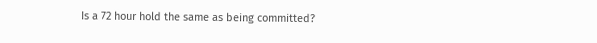Is a 72 hour hold the same as being committed?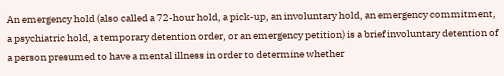An emergency hold (also called a 72-hour hold, a pick-up, an involuntary hold, an emergency commitment, a psychiatric hold, a temporary detention order, or an emergency petition) is a brief involuntary detention of a person presumed to have a mental illness in order to determine whether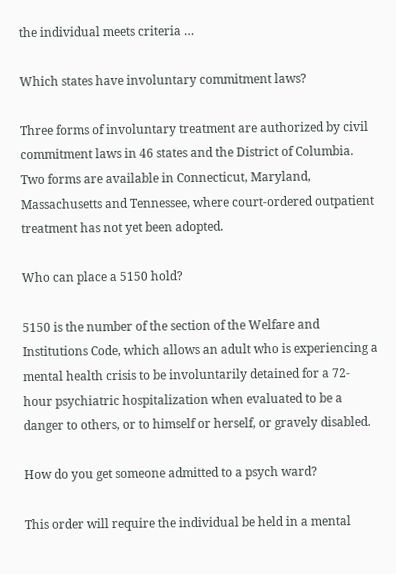the individual meets criteria …

Which states have involuntary commitment laws?

Three forms of involuntary treatment are authorized by civil commitment laws in 46 states and the District of Columbia. Two forms are available in Connecticut, Maryland, Massachusetts and Tennessee, where court-ordered outpatient treatment has not yet been adopted.

Who can place a 5150 hold?

5150 is the number of the section of the Welfare and Institutions Code, which allows an adult who is experiencing a mental health crisis to be involuntarily detained for a 72- hour psychiatric hospitalization when evaluated to be a danger to others, or to himself or herself, or gravely disabled.

How do you get someone admitted to a psych ward?

This order will require the individual be held in a mental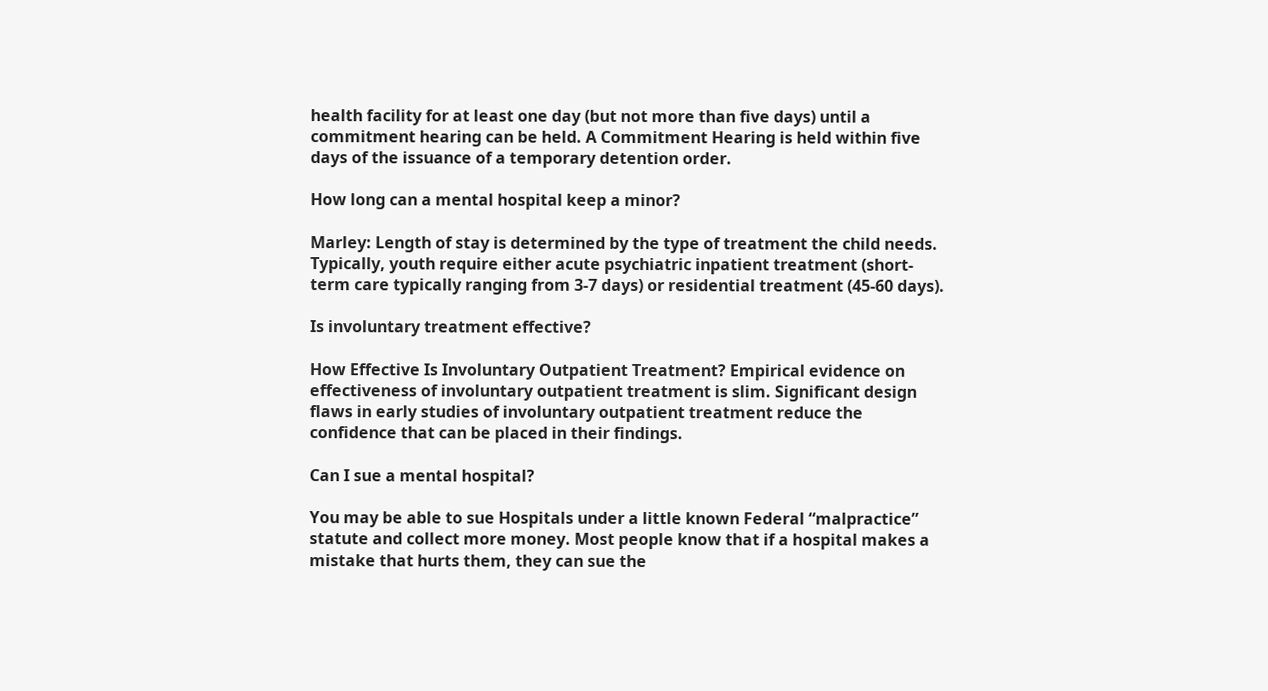health facility for at least one day (but not more than five days) until a commitment hearing can be held. A Commitment Hearing is held within five days of the issuance of a temporary detention order.

How long can a mental hospital keep a minor?

Marley: Length of stay is determined by the type of treatment the child needs. Typically, youth require either acute psychiatric inpatient treatment (short-term care typically ranging from 3-7 days) or residential treatment (45-60 days).

Is involuntary treatment effective?

How Effective Is Involuntary Outpatient Treatment? Empirical evidence on effectiveness of involuntary outpatient treatment is slim. Significant design flaws in early studies of involuntary outpatient treatment reduce the confidence that can be placed in their findings.

Can I sue a mental hospital?

You may be able to sue Hospitals under a little known Federal “malpractice” statute and collect more money. Most people know that if a hospital makes a mistake that hurts them, they can sue the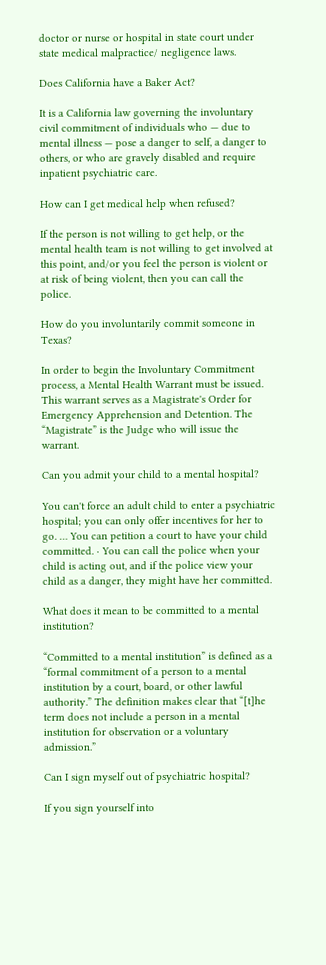doctor or nurse or hospital in state court under state medical malpractice/ negligence laws.

Does California have a Baker Act?

It is a California law governing the involuntary civil commitment of individuals who — due to mental illness — pose a danger to self, a danger to others, or who are gravely disabled and require inpatient psychiatric care.

How can I get medical help when refused?

If the person is not willing to get help, or the mental health team is not willing to get involved at this point, and/or you feel the person is violent or at risk of being violent, then you can call the police.

How do you involuntarily commit someone in Texas?

In order to begin the Involuntary Commitment process, a Mental Health Warrant must be issued. This warrant serves as a Magistrate's Order for Emergency Apprehension and Detention. The “Magistrate” is the Judge who will issue the warrant.

Can you admit your child to a mental hospital?

You can't force an adult child to enter a psychiatric hospital; you can only offer incentives for her to go. … You can petition a court to have your child committed. · You can call the police when your child is acting out, and if the police view your child as a danger, they might have her committed.

What does it mean to be committed to a mental institution?

“Committed to a mental institution” is defined as a “formal commitment of a person to a mental institution by a court, board, or other lawful authority.” The definition makes clear that “[t]he term does not include a person in a mental institution for observation or a voluntary admission.”

Can I sign myself out of psychiatric hospital?

If you sign yourself into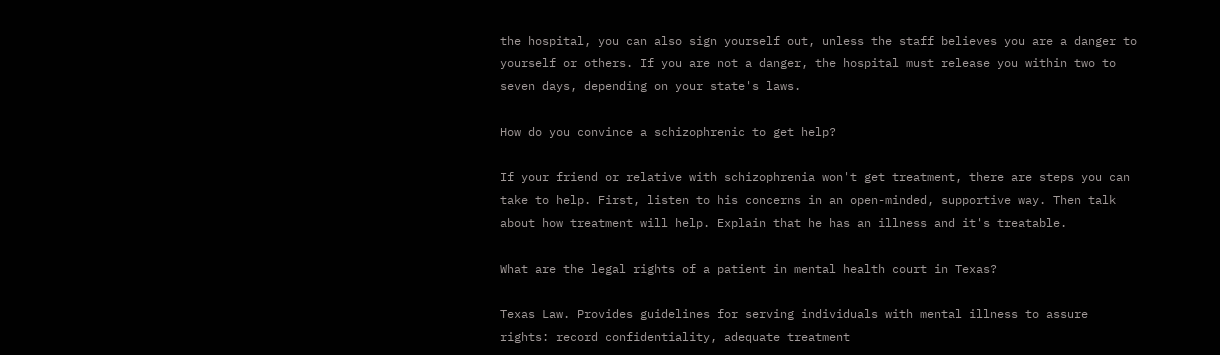the hospital, you can also sign yourself out, unless the staff believes you are a danger to yourself or others. If you are not a danger, the hospital must release you within two to seven days, depending on your state's laws.

How do you convince a schizophrenic to get help?

If your friend or relative with schizophrenia won't get treatment, there are steps you can take to help. First, listen to his concerns in an open-minded, supportive way. Then talk about how treatment will help. Explain that he has an illness and it's treatable.

What are the legal rights of a patient in mental health court in Texas?

Texas Law. Provides guidelines for serving individuals with mental illness to assure rights: record confidentiality, adequate treatment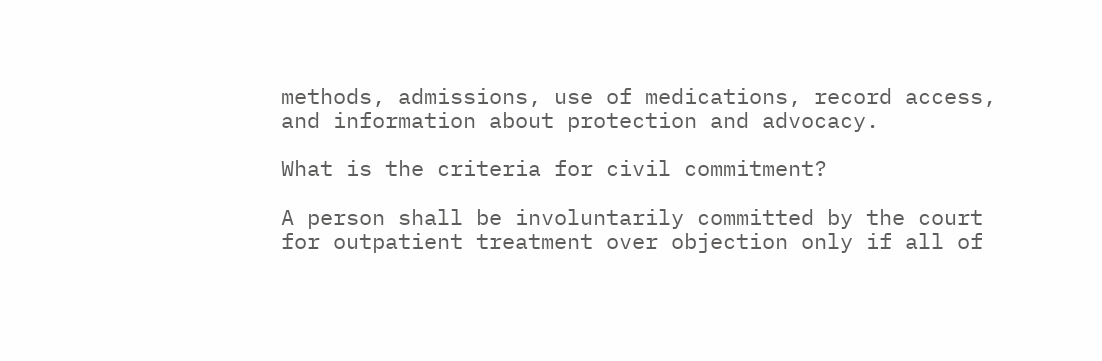methods, admissions, use of medications, record access, and information about protection and advocacy.

What is the criteria for civil commitment?

A person shall be involuntarily committed by the court for outpatient treatment over objection only if all of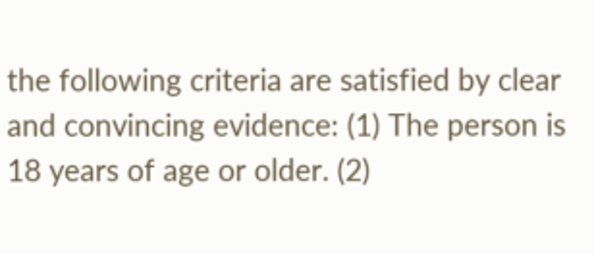the following criteria are satisfied by clear and convincing evidence: (1) The person is 18 years of age or older. (2)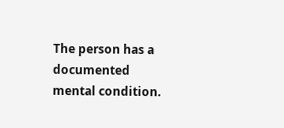The person has a documented mental condition.